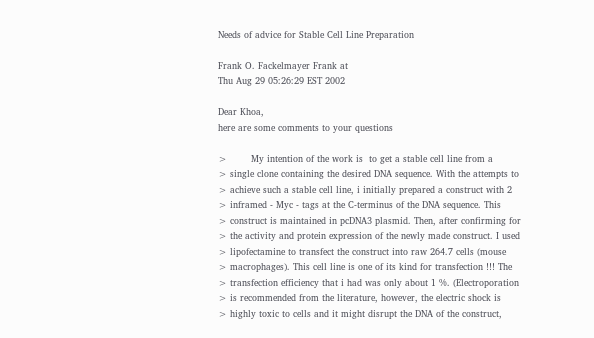Needs of advice for Stable Cell Line Preparation

Frank O. Fackelmayer Frank at
Thu Aug 29 05:26:29 EST 2002

Dear Khoa,
here are some comments to your questions

>        My intention of the work is  to get a stable cell line from a
> single clone containing the desired DNA sequence. With the attempts to
> achieve such a stable cell line, i initially prepared a construct with 2
> inframed - Myc - tags at the C-terminus of the DNA sequence. This
> construct is maintained in pcDNA3 plasmid. Then, after confirming for
> the activity and protein expression of the newly made construct. I used
> lipofectamine to transfect the construct into raw 264.7 cells (mouse
> macrophages). This cell line is one of its kind for transfection !!! The
> transfection efficiency that i had was only about 1 %. (Electroporation
> is recommended from the literature, however, the electric shock is
> highly toxic to cells and it might disrupt the DNA of the construct,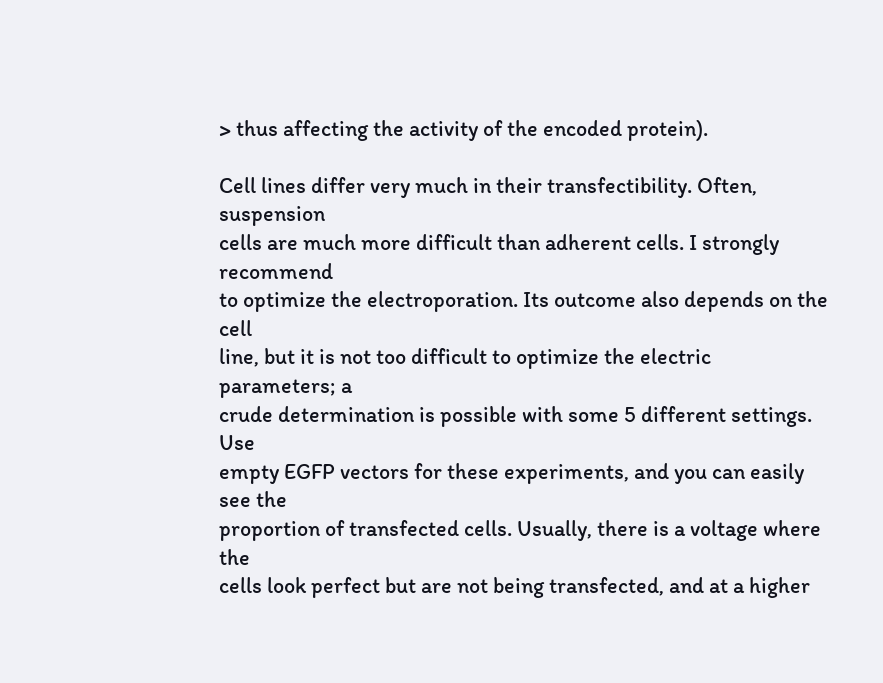> thus affecting the activity of the encoded protein).

Cell lines differ very much in their transfectibility. Often, suspension
cells are much more difficult than adherent cells. I strongly recommend
to optimize the electroporation. Its outcome also depends on the cell
line, but it is not too difficult to optimize the electric parameters; a
crude determination is possible with some 5 different settings. Use
empty EGFP vectors for these experiments, and you can easily see the
proportion of transfected cells. Usually, there is a voltage where the
cells look perfect but are not being transfected, and at a higher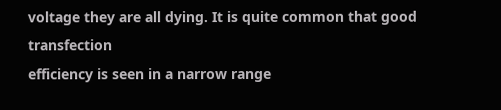voltage they are all dying. It is quite common that good transfection
efficiency is seen in a narrow range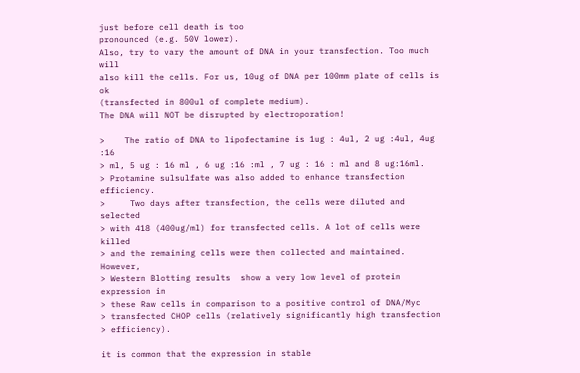just before cell death is too
pronounced (e.g. 50V lower).
Also, try to vary the amount of DNA in your transfection. Too much will
also kill the cells. For us, 10ug of DNA per 100mm plate of cells is ok
(transfected in 800ul of complete medium).
The DNA will NOT be disrupted by electroporation!

>    The ratio of DNA to lipofectamine is 1ug : 4ul, 2 ug :4ul, 4ug :16
> ml, 5 ug : 16 ml , 6 ug :16 :ml , 7 ug : 16 : ml and 8 ug:16ml.
> Protamine sulsulfate was also added to enhance transfection efficiency.
>     Two days after transfection, the cells were diluted and selected
> with 418 (400ug/ml) for transfected cells. A lot of cells were killed
> and the remaining cells were then collected and maintained. However,
> Western Blotting results  show a very low level of protein expression in
> these Raw cells in comparison to a positive control of DNA/Myc
> transfected CHOP cells (relatively significantly high transfection
> efficiency).

it is common that the expression in stable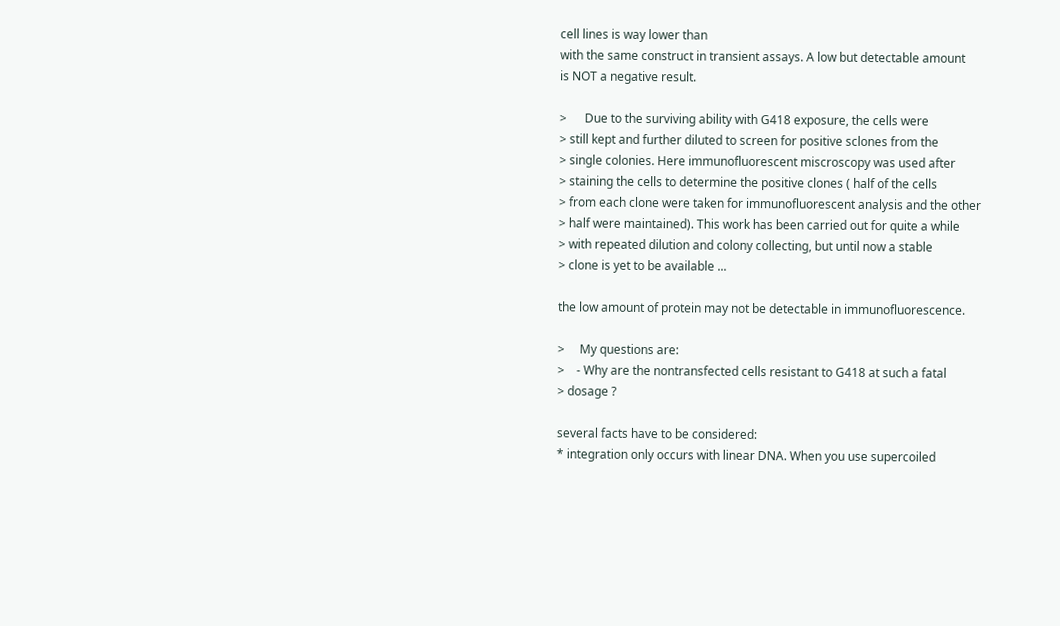cell lines is way lower than
with the same construct in transient assays. A low but detectable amount
is NOT a negative result.

>      Due to the surviving ability with G418 exposure, the cells were
> still kept and further diluted to screen for positive sclones from the
> single colonies. Here immunofluorescent miscroscopy was used after
> staining the cells to determine the positive clones ( half of the cells
> from each clone were taken for immunofluorescent analysis and the other
> half were maintained). This work has been carried out for quite a while
> with repeated dilution and colony collecting, but until now a stable
> clone is yet to be available ...

the low amount of protein may not be detectable in immunofluorescence.

>     My questions are:
>    - Why are the nontransfected cells resistant to G418 at such a fatal
> dosage ?

several facts have to be considered:
* integration only occurs with linear DNA. When you use supercoiled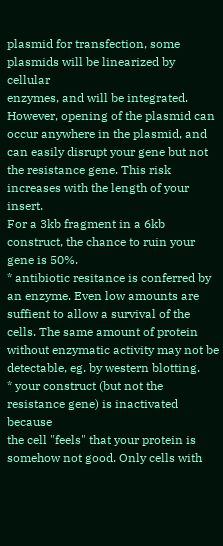plasmid for transfection, some plasmids will be linearized by cellular
enzymes, and will be integrated. However, opening of the plasmid can
occur anywhere in the plasmid, and can easily disrupt your gene but not
the resistance gene. This risk increases with the length of your insert.
For a 3kb fragment in a 6kb construct, the chance to ruin your gene is 50%.
* antibiotic resitance is conferred by an enzyme. Even low amounts are
suffient to allow a survival of the cells. The same amount of protein
without enzymatic activity may not be detectable, eg. by western blotting.
* your construct (but not the resistance gene) is inactivated because
the cell "feels" that your protein is somehow not good. Only cells with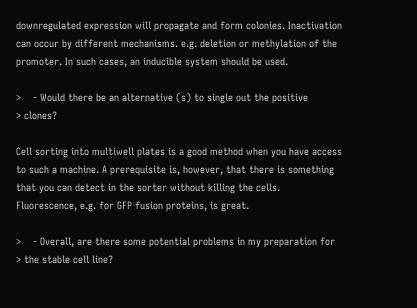downregulated expression will propagate and form colonies. Inactivation
can occur by different mechanisms. e.g. deletion or methylation of the
promoter. In such cases, an inducible system should be used.

>    - Would there be an alternative (s) to single out the positive
> clones?

Cell sorting into multiwell plates is a good method when you have access
to such a machine. A prerequisite is, however, that there is something
that you can detect in the sorter without killing the cells.
Fluorescence, e.g. for GFP fusion proteins, is great.

>    - Overall, are there some potential problems in my preparation for
> the stable cell line?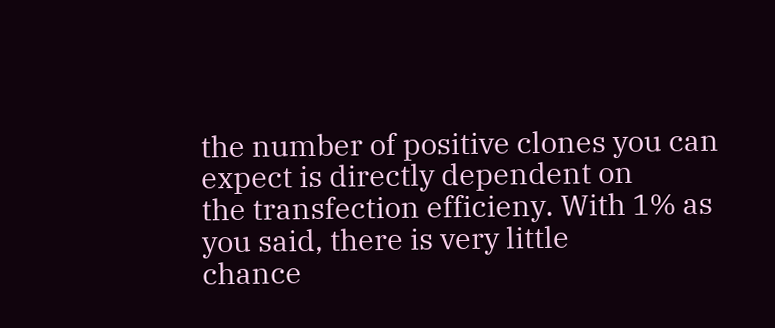the number of positive clones you can expect is directly dependent on
the transfection efficieny. With 1% as you said, there is very little
chance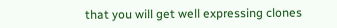that you will get well expressing clones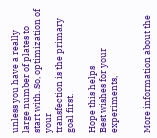unless you have a really
large number of plates to start with. So, optimization of your
transfection is the primary goal first.

Hope this helps
Best wishes for your experiments,


More information about the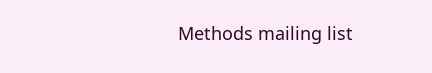Methods mailing list